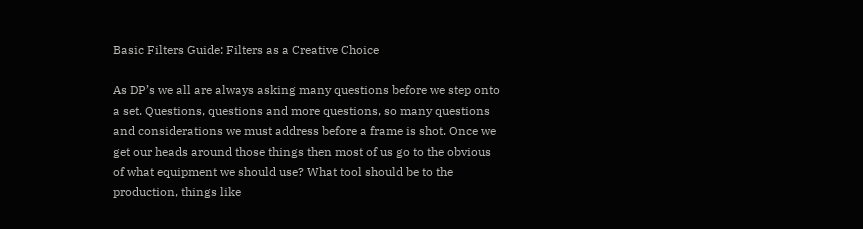Basic Filters Guide: Filters as a Creative Choice

As DP’s we all are always asking many questions before we step onto a set. Questions, questions and more questions, so many questions and considerations we must address before a frame is shot. Once we get our heads around those things then most of us go to the obvious of what equipment we should use? What tool should be to the production, things like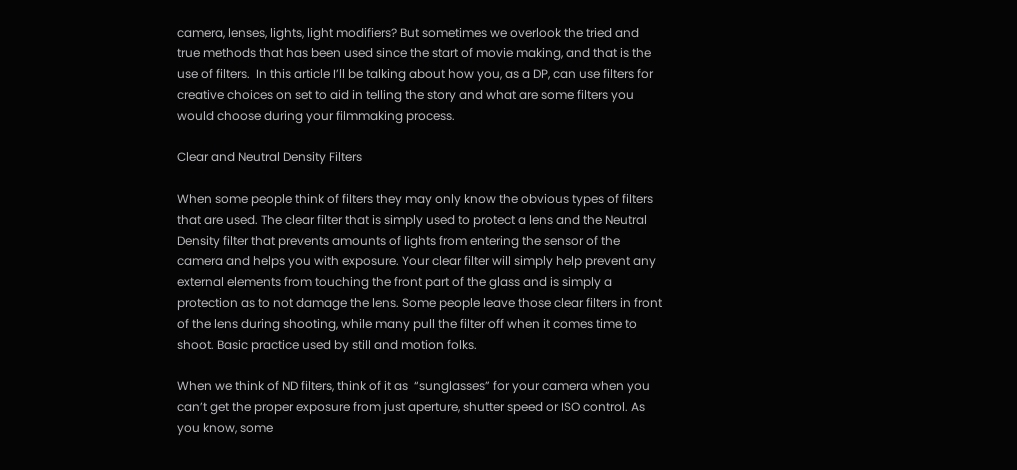camera, lenses, lights, light modifiers? But sometimes we overlook the tried and true methods that has been used since the start of movie making, and that is the use of filters.  In this article I’ll be talking about how you, as a DP, can use filters for creative choices on set to aid in telling the story and what are some filters you would choose during your filmmaking process.

Clear and Neutral Density Filters

When some people think of filters they may only know the obvious types of filters that are used. The clear filter that is simply used to protect a lens and the Neutral Density filter that prevents amounts of lights from entering the sensor of the camera and helps you with exposure. Your clear filter will simply help prevent any external elements from touching the front part of the glass and is simply a protection as to not damage the lens. Some people leave those clear filters in front of the lens during shooting, while many pull the filter off when it comes time to shoot. Basic practice used by still and motion folks.

When we think of ND filters, think of it as  “sunglasses” for your camera when you can’t get the proper exposure from just aperture, shutter speed or ISO control. As you know, some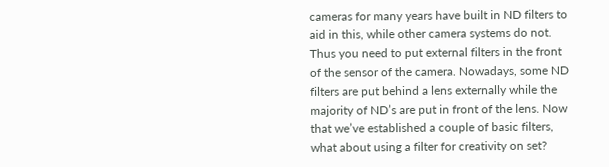cameras for many years have built in ND filters to aid in this, while other camera systems do not. Thus you need to put external filters in the front of the sensor of the camera. Nowadays, some ND filters are put behind a lens externally while the majority of ND’s are put in front of the lens. Now that we’ve established a couple of basic filters, what about using a filter for creativity on set?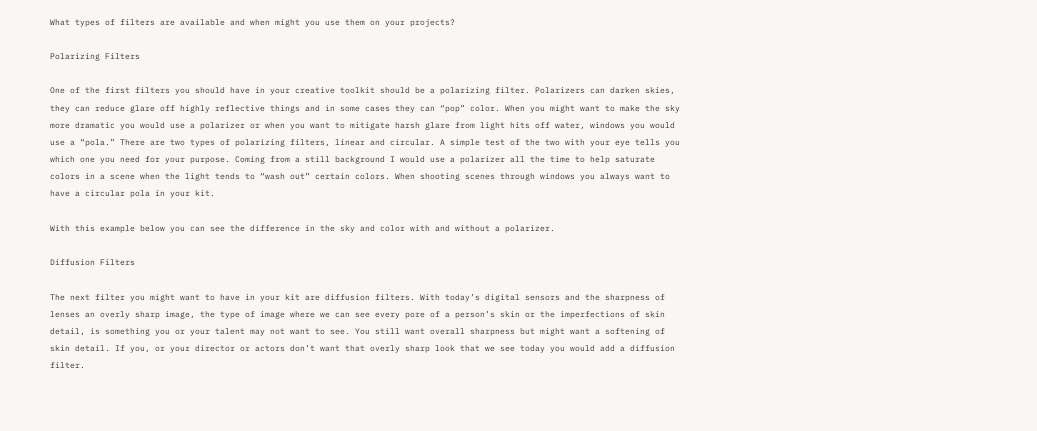What types of filters are available and when might you use them on your projects?

Polarizing Filters

One of the first filters you should have in your creative toolkit should be a polarizing filter. Polarizers can darken skies, they can reduce glare off highly reflective things and in some cases they can “pop” color. When you might want to make the sky more dramatic you would use a polarizer or when you want to mitigate harsh glare from light hits off water, windows you would use a “pola.” There are two types of polarizing filters, linear and circular. A simple test of the two with your eye tells you which one you need for your purpose. Coming from a still background I would use a polarizer all the time to help saturate colors in a scene when the light tends to “wash out” certain colors. When shooting scenes through windows you always want to have a circular pola in your kit.

With this example below you can see the difference in the sky and color with and without a polarizer.

Diffusion Filters

The next filter you might want to have in your kit are diffusion filters. With today’s digital sensors and the sharpness of lenses an overly sharp image, the type of image where we can see every pore of a person’s skin or the imperfections of skin detail, is something you or your talent may not want to see. You still want overall sharpness but might want a softening of skin detail. If you, or your director or actors don’t want that overly sharp look that we see today you would add a diffusion filter.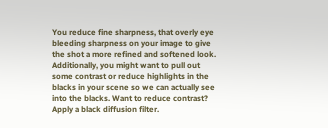You reduce fine sharpness, that overly eye bleeding sharpness on your image to give the shot a more refined and softened look. Additionally, you might want to pull out some contrast or reduce highlights in the blacks in your scene so we can actually see into the blacks. Want to reduce contrast? Apply a black diffusion filter.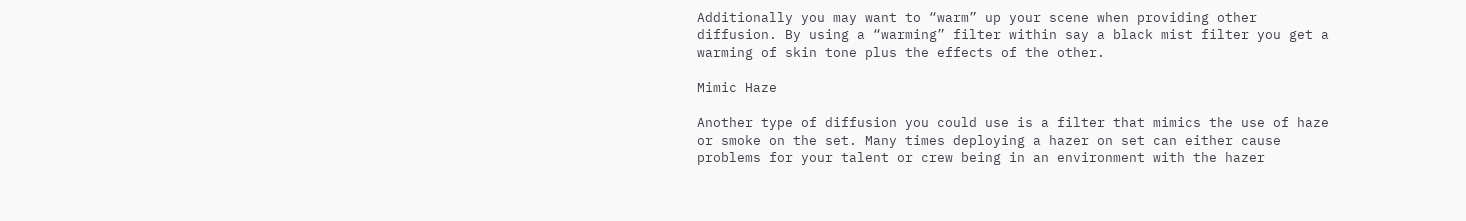Additionally you may want to “warm” up your scene when providing other diffusion. By using a “warming” filter within say a black mist filter you get a warming of skin tone plus the effects of the other.

Mimic Haze

Another type of diffusion you could use is a filter that mimics the use of haze or smoke on the set. Many times deploying a hazer on set can either cause problems for your talent or crew being in an environment with the hazer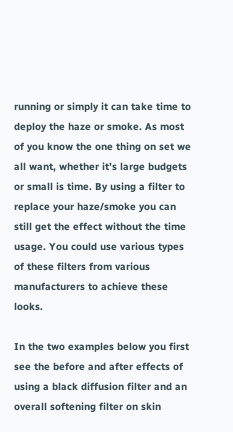running or simply it can take time to deploy the haze or smoke. As most of you know the one thing on set we all want, whether it’s large budgets or small is time. By using a filter to replace your haze/smoke you can still get the effect without the time usage. You could use various types of these filters from various manufacturers to achieve these looks.

In the two examples below you first see the before and after effects of using a black diffusion filter and an overall softening filter on skin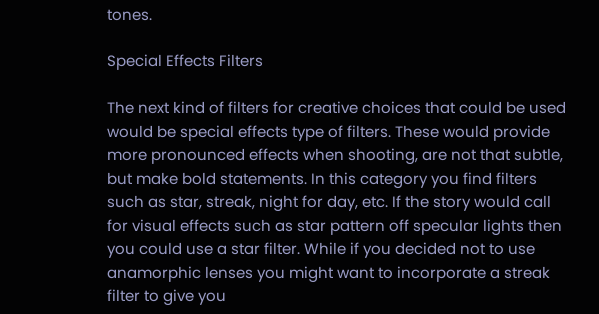tones.

Special Effects Filters

The next kind of filters for creative choices that could be used would be special effects type of filters. These would provide more pronounced effects when shooting, are not that subtle, but make bold statements. In this category you find filters such as star, streak, night for day, etc. If the story would call for visual effects such as star pattern off specular lights then you could use a star filter. While if you decided not to use anamorphic lenses you might want to incorporate a streak filter to give you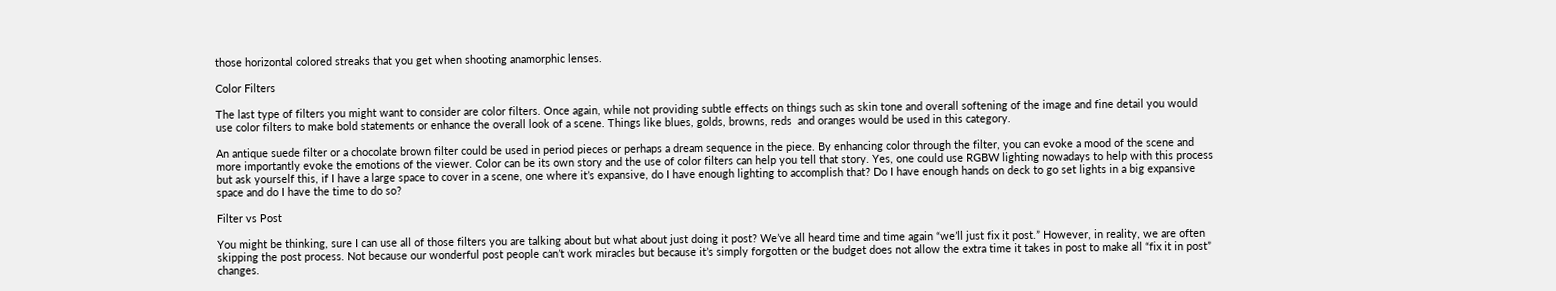those horizontal colored streaks that you get when shooting anamorphic lenses.

Color Filters

The last type of filters you might want to consider are color filters. Once again, while not providing subtle effects on things such as skin tone and overall softening of the image and fine detail you would use color filters to make bold statements or enhance the overall look of a scene. Things like blues, golds, browns, reds  and oranges would be used in this category.

An antique suede filter or a chocolate brown filter could be used in period pieces or perhaps a dream sequence in the piece. By enhancing color through the filter, you can evoke a mood of the scene and more importantly evoke the emotions of the viewer. Color can be its own story and the use of color filters can help you tell that story. Yes, one could use RGBW lighting nowadays to help with this process but ask yourself this, if I have a large space to cover in a scene, one where it’s expansive, do I have enough lighting to accomplish that? Do I have enough hands on deck to go set lights in a big expansive space and do I have the time to do so?

Filter vs Post

You might be thinking, sure I can use all of those filters you are talking about but what about just doing it post? We’ve all heard time and time again “we’ll just fix it post.” However, in reality, we are often skipping the post process. Not because our wonderful post people can’t work miracles but because it’s simply forgotten or the budget does not allow the extra time it takes in post to make all “fix it in post” changes.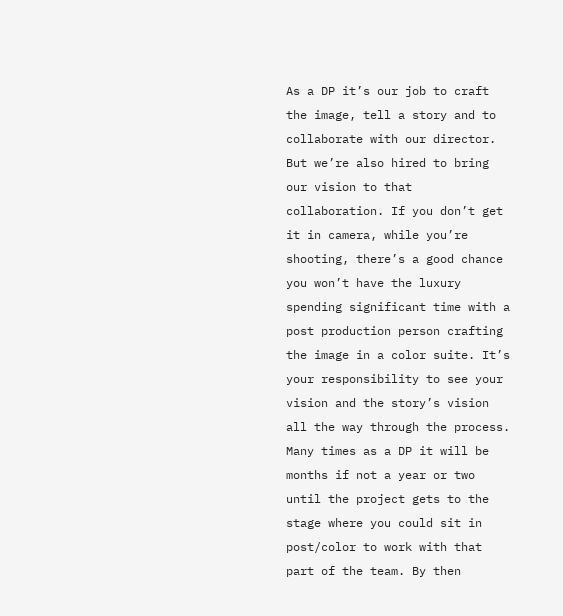As a DP it’s our job to craft the image, tell a story and to collaborate with our director. But we’re also hired to bring our vision to that collaboration. If you don’t get it in camera, while you’re shooting, there’s a good chance you won’t have the luxury spending significant time with a post production person crafting the image in a color suite. It’s your responsibility to see your vision and the story’s vision all the way through the process. Many times as a DP it will be months if not a year or two until the project gets to the stage where you could sit in post/color to work with that part of the team. By then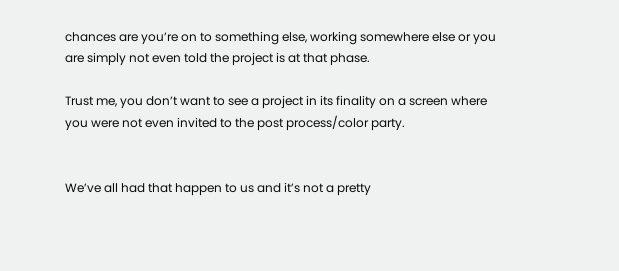chances are you’re on to something else, working somewhere else or you are simply not even told the project is at that phase.

Trust me, you don’t want to see a project in its finality on a screen where you were not even invited to the post process/color party.


We’ve all had that happen to us and it’s not a pretty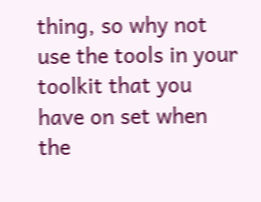thing, so why not use the tools in your toolkit that you have on set when the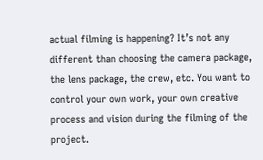actual filming is happening? It’s not any different than choosing the camera package, the lens package, the crew, etc. You want to control your own work, your own creative process and vision during the filming of the project.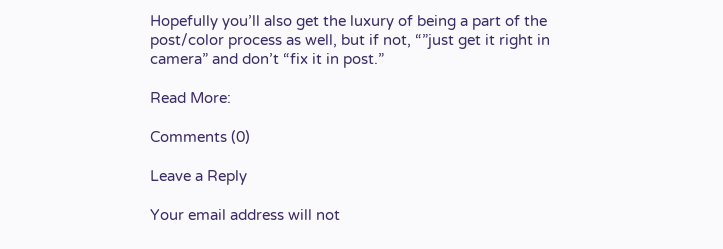Hopefully you’ll also get the luxury of being a part of the post/color process as well, but if not, “”just get it right in camera” and don’t “fix it in post.”

Read More:

Comments (0)

Leave a Reply

Your email address will not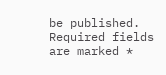be published. Required fields are marked *